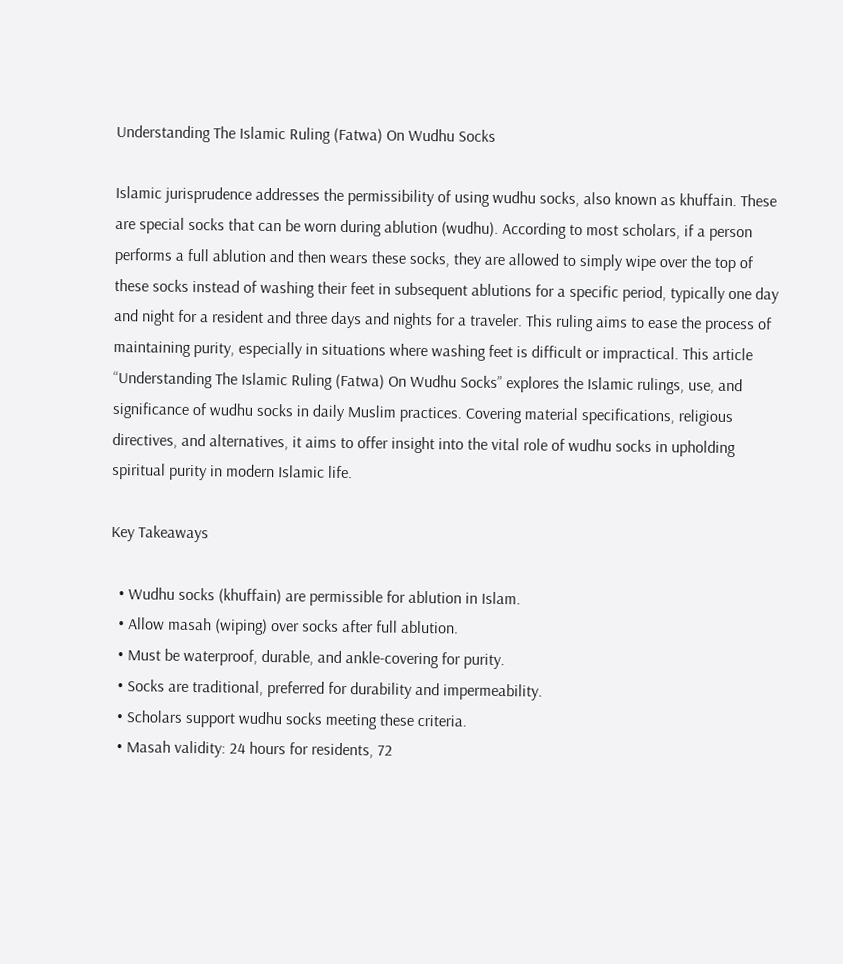Understanding The Islamic Ruling (Fatwa) On Wudhu Socks

Islamic jurisprudence addresses the permissibility of using wudhu socks, also known as khuffain. These are special socks that can be worn during ablution (wudhu). According to most scholars, if a person performs a full ablution and then wears these socks, they are allowed to simply wipe over the top of these socks instead of washing their feet in subsequent ablutions for a specific period, typically one day and night for a resident and three days and nights for a traveler. This ruling aims to ease the process of maintaining purity, especially in situations where washing feet is difficult or impractical. This article “Understanding The Islamic Ruling (Fatwa) On Wudhu Socks” explores the Islamic rulings, use, and significance of wudhu socks in daily Muslim practices. Covering material specifications, religious directives, and alternatives, it aims to offer insight into the vital role of wudhu socks in upholding spiritual purity in modern Islamic life.

Key Takeaways

  • Wudhu socks (khuffain) are permissible for ablution in Islam.
  • Allow masah (wiping) over socks after full ablution.
  • Must be waterproof, durable, and ankle-covering for purity.
  • Socks are traditional, preferred for durability and impermeability.
  • Scholars support wudhu socks meeting these criteria.
  • Masah validity: 24 hours for residents, 72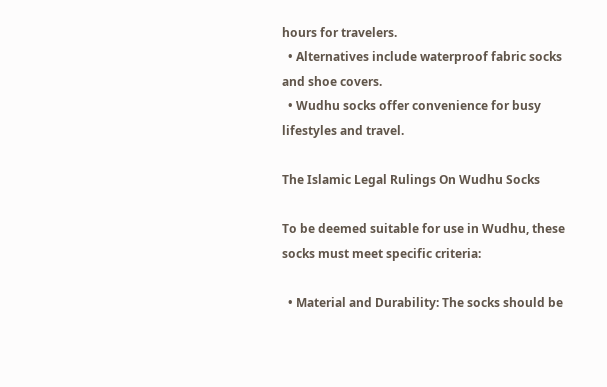hours for travelers.
  • Alternatives include waterproof fabric socks and shoe covers.
  • Wudhu socks offer convenience for busy lifestyles and travel.

The Islamic Legal Rulings On Wudhu Socks

To be deemed suitable for use in Wudhu, these socks must meet specific criteria:

  • Material and Durability: The socks should be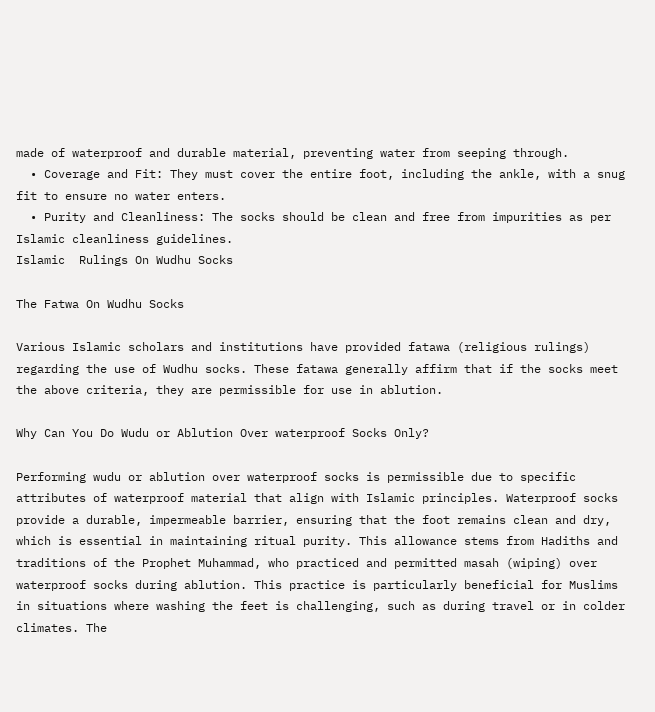made of waterproof and durable material, preventing water from seeping through.
  • Coverage and Fit: They must cover the entire foot, including the ankle, with a snug fit to ensure no water enters.
  • Purity and Cleanliness: The socks should be clean and free from impurities as per Islamic cleanliness guidelines.
Islamic  Rulings On Wudhu Socks

The Fatwa On Wudhu Socks

Various Islamic scholars and institutions have provided fatawa (religious rulings) regarding the use of Wudhu socks. These fatawa generally affirm that if the socks meet the above criteria, they are permissible for use in ablution.

Why Can You Do Wudu or Ablution Over waterproof Socks Only?

Performing wudu or ablution over waterproof socks is permissible due to specific attributes of waterproof material that align with Islamic principles. Waterproof socks provide a durable, impermeable barrier, ensuring that the foot remains clean and dry, which is essential in maintaining ritual purity. This allowance stems from Hadiths and traditions of the Prophet Muhammad, who practiced and permitted masah (wiping) over waterproof socks during ablution. This practice is particularly beneficial for Muslims in situations where washing the feet is challenging, such as during travel or in colder climates. The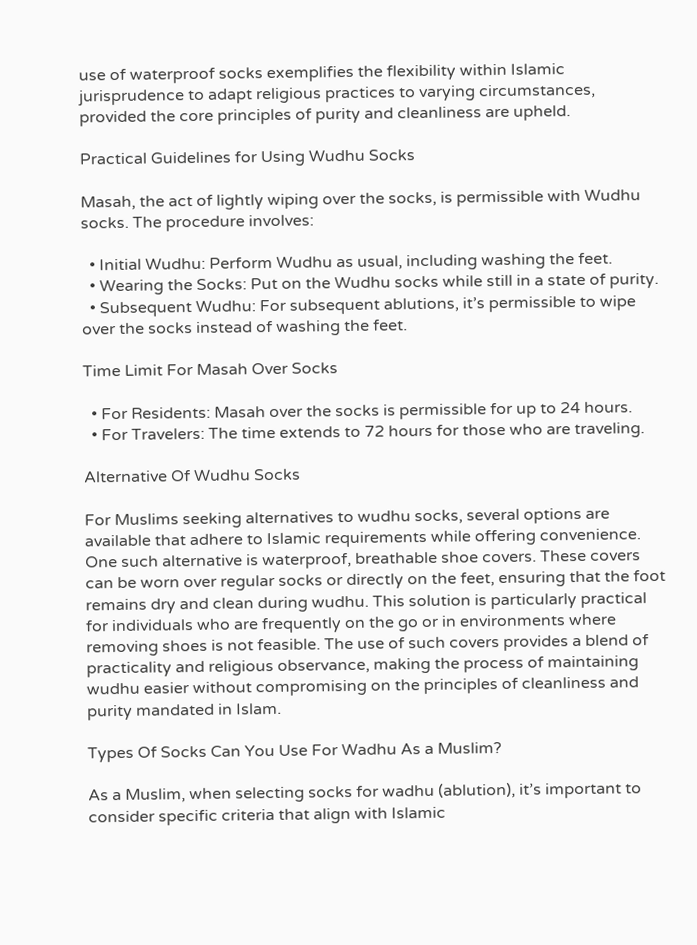use of waterproof socks exemplifies the flexibility within Islamic jurisprudence to adapt religious practices to varying circumstances, provided the core principles of purity and cleanliness are upheld.

Practical Guidelines for Using Wudhu Socks

Masah, the act of lightly wiping over the socks, is permissible with Wudhu socks. The procedure involves:

  • Initial Wudhu: Perform Wudhu as usual, including washing the feet.
  • Wearing the Socks: Put on the Wudhu socks while still in a state of purity.
  • Subsequent Wudhu: For subsequent ablutions, it’s permissible to wipe over the socks instead of washing the feet.

Time Limit For Masah Over Socks

  • For Residents: Masah over the socks is permissible for up to 24 hours.
  • For Travelers: The time extends to 72 hours for those who are traveling.

Alternative Of Wudhu Socks

For Muslims seeking alternatives to wudhu socks, several options are available that adhere to Islamic requirements while offering convenience. One such alternative is waterproof, breathable shoe covers. These covers can be worn over regular socks or directly on the feet, ensuring that the foot remains dry and clean during wudhu. This solution is particularly practical for individuals who are frequently on the go or in environments where removing shoes is not feasible. The use of such covers provides a blend of practicality and religious observance, making the process of maintaining wudhu easier without compromising on the principles of cleanliness and purity mandated in Islam.

Types Of Socks Can You Use For Wadhu As a Muslim?

As a Muslim, when selecting socks for wadhu (ablution), it’s important to consider specific criteria that align with Islamic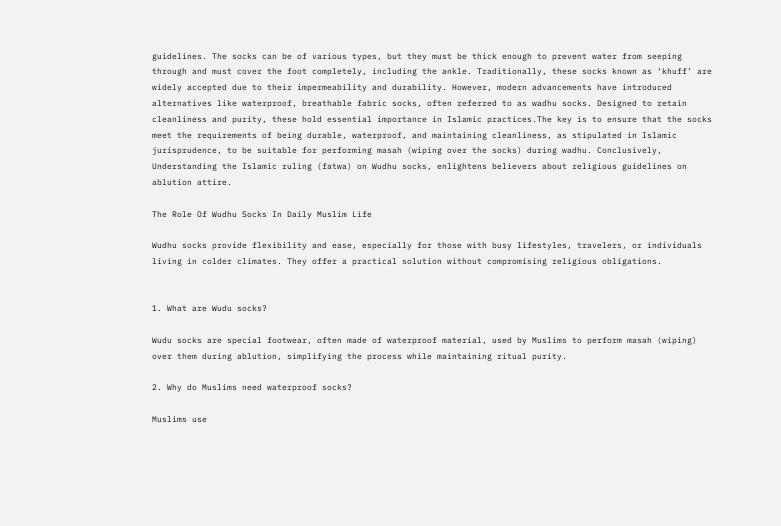guidelines. The socks can be of various types, but they must be thick enough to prevent water from seeping through and must cover the foot completely, including the ankle. Traditionally, these socks known as ‘khuff’ are widely accepted due to their impermeability and durability. However, modern advancements have introduced alternatives like waterproof, breathable fabric socks, often referred to as wadhu socks. Designed to retain cleanliness and purity, these hold essential importance in Islamic practices.The key is to ensure that the socks meet the requirements of being durable, waterproof, and maintaining cleanliness, as stipulated in Islamic jurisprudence, to be suitable for performing masah (wiping over the socks) during wadhu. Conclusively, Understanding the Islamic ruling (fatwa) on Wudhu socks, enlightens believers about religious guidelines on ablution attire.

The Role Of Wudhu Socks In Daily Muslim Life

Wudhu socks provide flexibility and ease, especially for those with busy lifestyles, travelers, or individuals living in colder climates. They offer a practical solution without compromising religious obligations.


1. What are Wudu socks?

Wudu socks are special footwear, often made of waterproof material, used by Muslims to perform masah (wiping) over them during ablution, simplifying the process while maintaining ritual purity.

2. Why do Muslims need waterproof socks?

Muslims use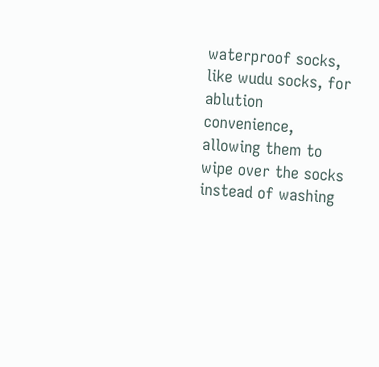waterproof socks, like wudu socks, for ablution convenience, allowing them to wipe over the socks instead of washing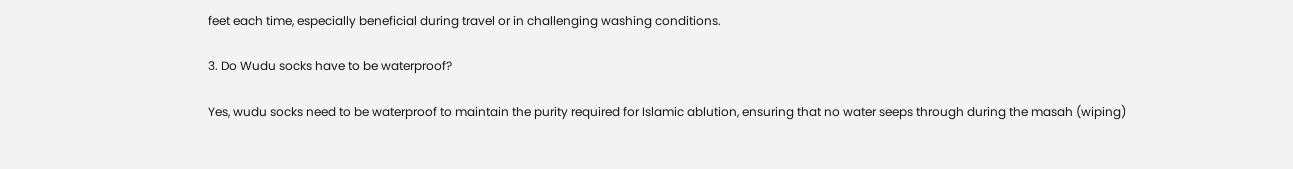feet each time, especially beneficial during travel or in challenging washing conditions.

3. Do Wudu socks have to be waterproof?

Yes, wudu socks need to be waterproof to maintain the purity required for Islamic ablution, ensuring that no water seeps through during the masah (wiping)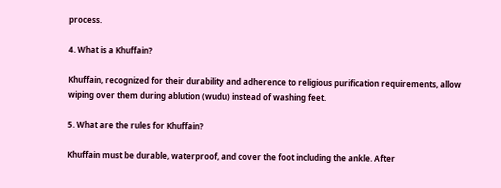process.

4. What is a Khuffain?

Khuffain, recognized for their durability and adherence to religious purification requirements, allow wiping over them during ablution (wudu) instead of washing feet.

5. What are the rules for Khuffain?

Khuffain must be durable, waterproof, and cover the foot including the ankle. After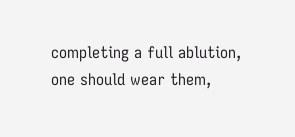completing a full ablution, one should wear them,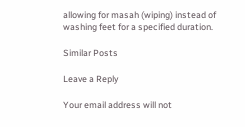allowing for masah (wiping) instead of washing feet for a specified duration.

Similar Posts

Leave a Reply

Your email address will not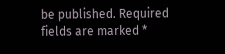be published. Required fields are marked *